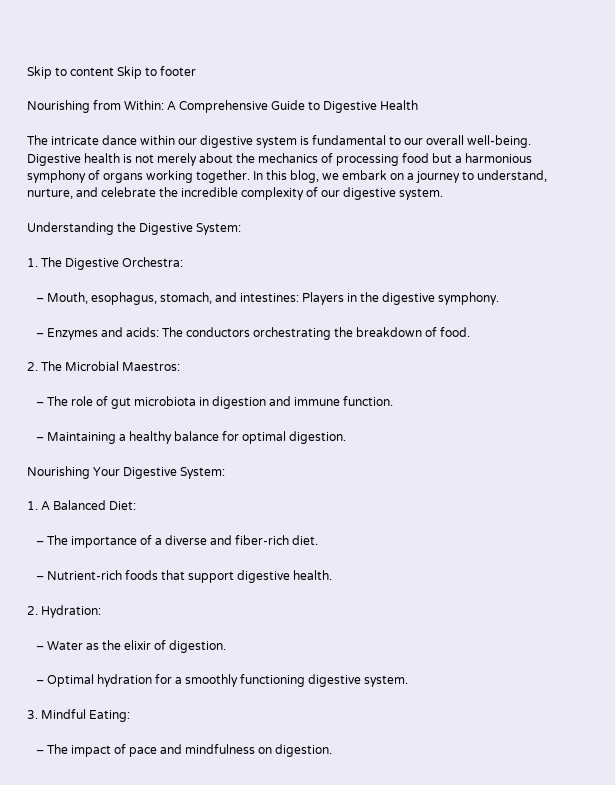Skip to content Skip to footer

Nourishing from Within: A Comprehensive Guide to Digestive Health

The intricate dance within our digestive system is fundamental to our overall well-being. Digestive health is not merely about the mechanics of processing food but a harmonious symphony of organs working together. In this blog, we embark on a journey to understand, nurture, and celebrate the incredible complexity of our digestive system.

Understanding the Digestive System:

1. The Digestive Orchestra:

   – Mouth, esophagus, stomach, and intestines: Players in the digestive symphony.

   – Enzymes and acids: The conductors orchestrating the breakdown of food.

2. The Microbial Maestros:

   – The role of gut microbiota in digestion and immune function.

   – Maintaining a healthy balance for optimal digestion.

Nourishing Your Digestive System:

1. A Balanced Diet:

   – The importance of a diverse and fiber-rich diet.

   – Nutrient-rich foods that support digestive health.

2. Hydration:

   – Water as the elixir of digestion.

   – Optimal hydration for a smoothly functioning digestive system.

3. Mindful Eating:

   – The impact of pace and mindfulness on digestion.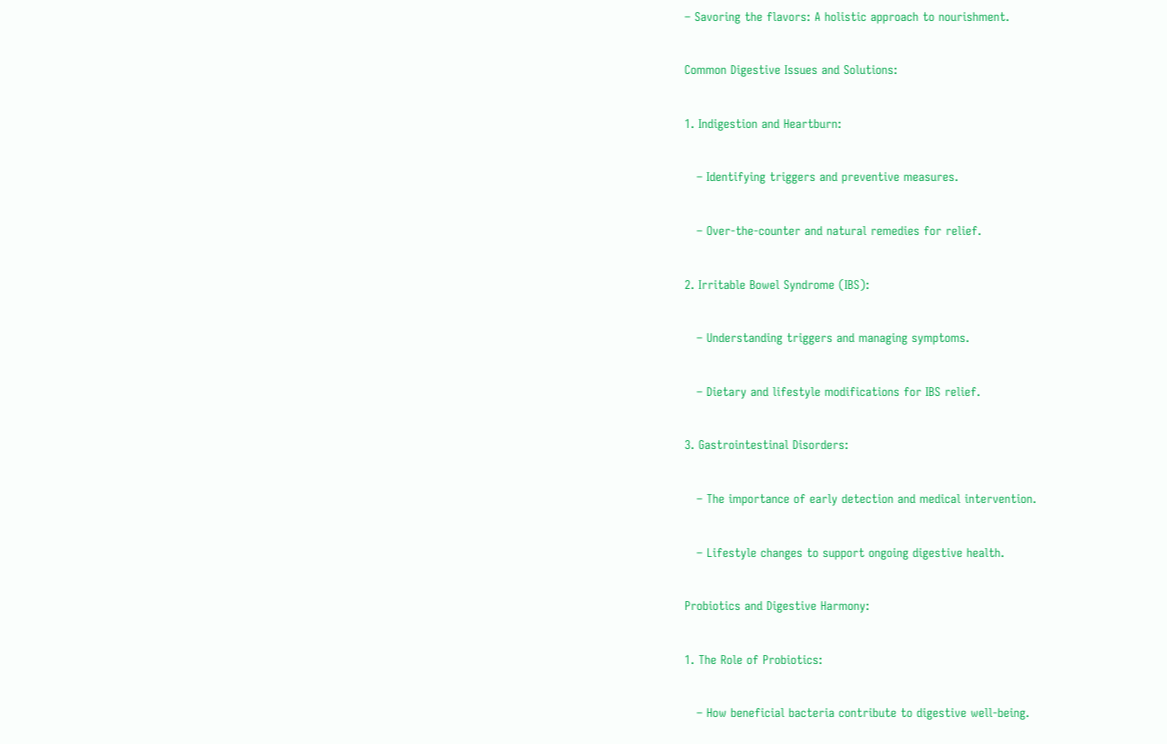– Savoring the flavors: A holistic approach to nourishment.

Common Digestive Issues and Solutions:

1. Indigestion and Heartburn:

   – Identifying triggers and preventive measures.

   – Over-the-counter and natural remedies for relief.

2. Irritable Bowel Syndrome (IBS):

   – Understanding triggers and managing symptoms.

   – Dietary and lifestyle modifications for IBS relief.

3. Gastrointestinal Disorders:

   – The importance of early detection and medical intervention.

   – Lifestyle changes to support ongoing digestive health.

Probiotics and Digestive Harmony:

1. The Role of Probiotics:

   – How beneficial bacteria contribute to digestive well-being.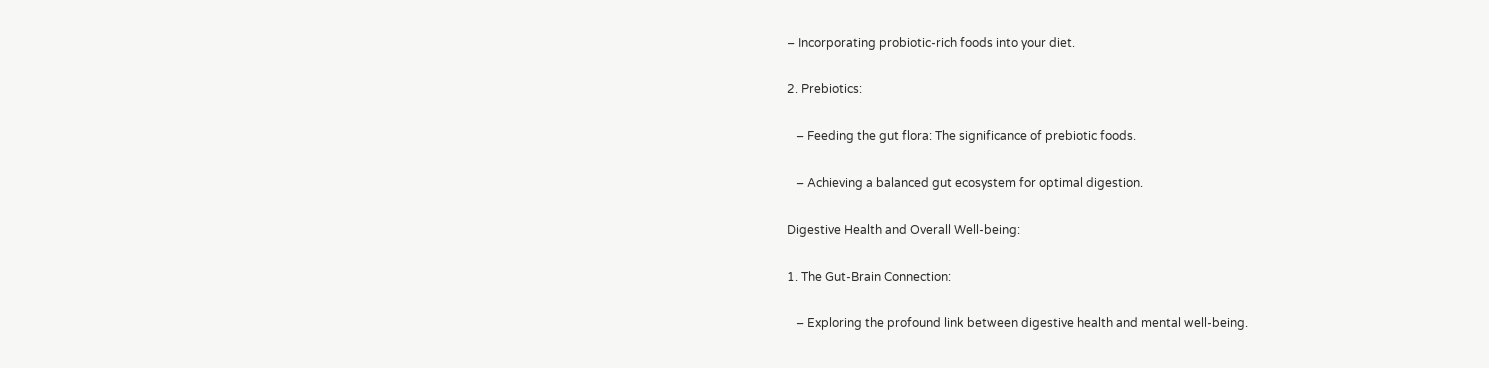– Incorporating probiotic-rich foods into your diet.

2. Prebiotics:

   – Feeding the gut flora: The significance of prebiotic foods.

   – Achieving a balanced gut ecosystem for optimal digestion.

Digestive Health and Overall Well-being:

1. The Gut-Brain Connection:

   – Exploring the profound link between digestive health and mental well-being.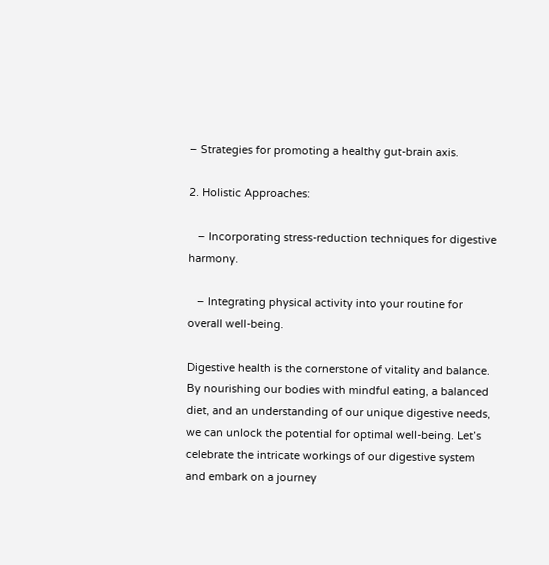– Strategies for promoting a healthy gut-brain axis.

2. Holistic Approaches:

   – Incorporating stress-reduction techniques for digestive harmony.

   – Integrating physical activity into your routine for overall well-being.

Digestive health is the cornerstone of vitality and balance. By nourishing our bodies with mindful eating, a balanced diet, and an understanding of our unique digestive needs, we can unlock the potential for optimal well-being. Let’s celebrate the intricate workings of our digestive system and embark on a journey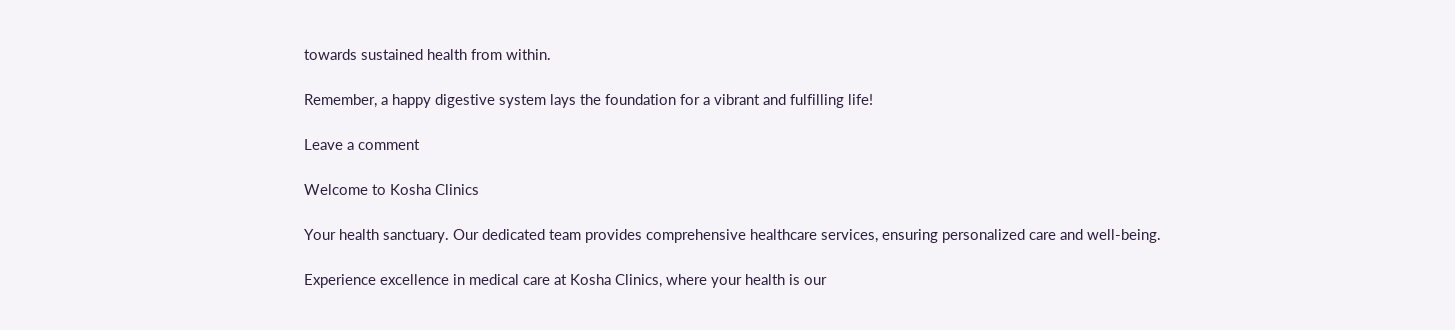towards sustained health from within.

Remember, a happy digestive system lays the foundation for a vibrant and fulfilling life!

Leave a comment

Welcome to Kosha Clinics

Your health sanctuary. Our dedicated team provides comprehensive healthcare services, ensuring personalized care and well-being.

Experience excellence in medical care at Kosha Clinics, where your health is our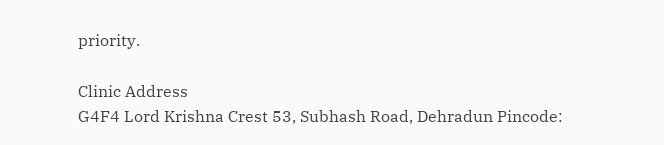priority.

Clinic Address
G4F4 Lord Krishna Crest 53, Subhash Road, Dehradun Pincode: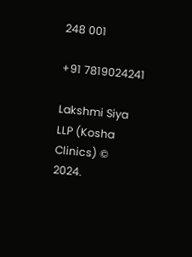248 001

+91 7819024241

Lakshmi Siya LLP (Kosha Clinics) © 2024.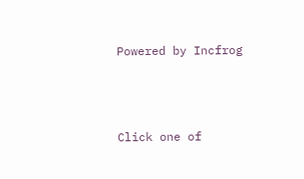Powered by Incfrog



Click one of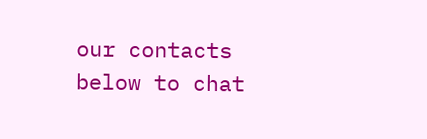our contacts below to chat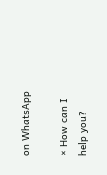on WhatsApp

× How can I help you?